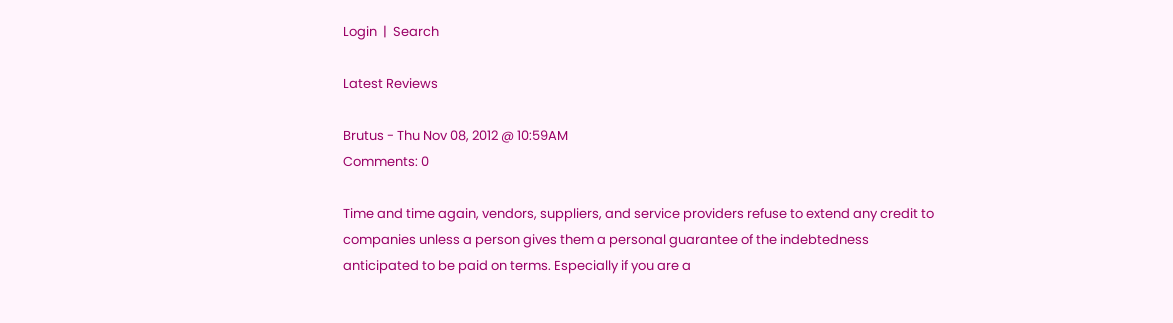Login  |  Search

Latest Reviews

Brutus - Thu Nov 08, 2012 @ 10:59AM
Comments: 0

Time and time again, vendors, suppliers, and service providers refuse to extend any credit to companies unless a person gives them a personal guarantee of the indebtedness anticipated to be paid on terms. Especially if you are a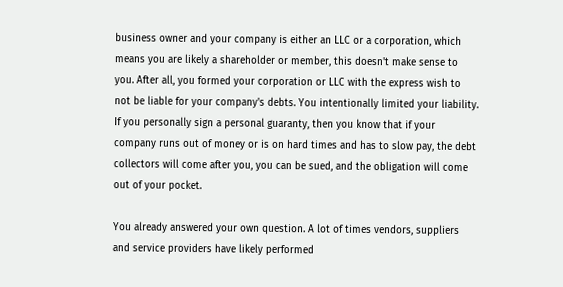business owner and your company is either an LLC or a corporation, which means you are likely a shareholder or member, this doesn't make sense to you. After all, you formed your corporation or LLC with the express wish to not be liable for your company's debts. You intentionally limited your liability. If you personally sign a personal guaranty, then you know that if your company runs out of money or is on hard times and has to slow pay, the debt collectors will come after you, you can be sued, and the obligation will come out of your pocket.

You already answered your own question. A lot of times vendors, suppliers and service providers have likely performed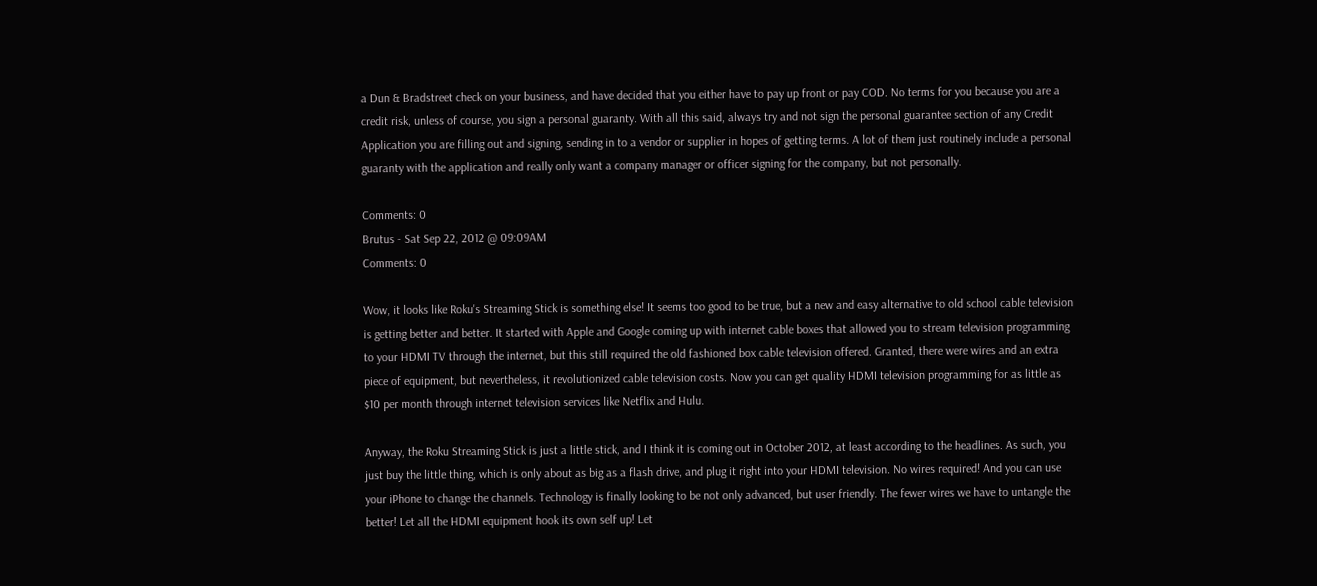a Dun & Bradstreet check on your business, and have decided that you either have to pay up front or pay COD. No terms for you because you are a credit risk, unless of course, you sign a personal guaranty. With all this said, always try and not sign the personal guarantee section of any Credit Application you are filling out and signing, sending in to a vendor or supplier in hopes of getting terms. A lot of them just routinely include a personal guaranty with the application and really only want a company manager or officer signing for the company, but not personally.

Comments: 0
Brutus - Sat Sep 22, 2012 @ 09:09AM
Comments: 0

Wow, it looks like Roku's Streaming Stick is something else! It seems too good to be true, but a new and easy alternative to old school cable television is getting better and better. It started with Apple and Google coming up with internet cable boxes that allowed you to stream television programming to your HDMI TV through the internet, but this still required the old fashioned box cable television offered. Granted, there were wires and an extra piece of equipment, but nevertheless, it revolutionized cable television costs. Now you can get quality HDMI television programming for as little as $10 per month through internet television services like Netflix and Hulu.

Anyway, the Roku Streaming Stick is just a little stick, and I think it is coming out in October 2012, at least according to the headlines. As such, you just buy the little thing, which is only about as big as a flash drive, and plug it right into your HDMI television. No wires required! And you can use your iPhone to change the channels. Technology is finally looking to be not only advanced, but user friendly. The fewer wires we have to untangle the better! Let all the HDMI equipment hook its own self up! Let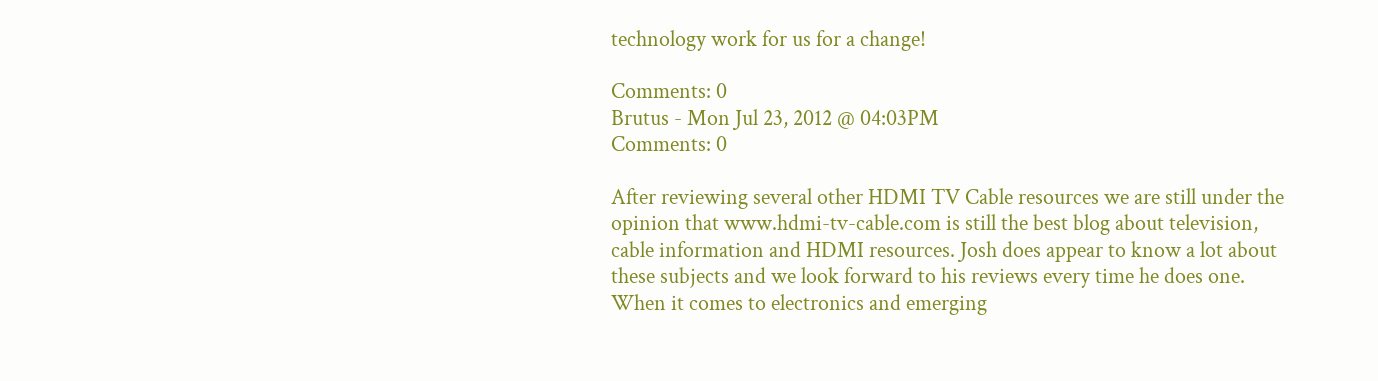technology work for us for a change!

Comments: 0
Brutus - Mon Jul 23, 2012 @ 04:03PM
Comments: 0

After reviewing several other HDMI TV Cable resources we are still under the opinion that www.hdmi-tv-cable.com is still the best blog about television, cable information and HDMI resources. Josh does appear to know a lot about these subjects and we look forward to his reviews every time he does one. When it comes to electronics and emerging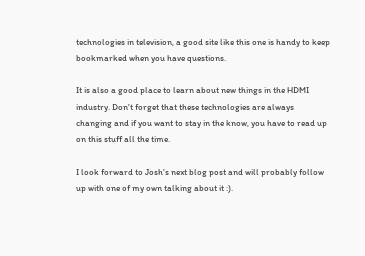technologies in television, a good site like this one is handy to keep bookmarked when you have questions.

It is also a good place to learn about new things in the HDMI industry. Don't forget that these technologies are always changing and if you want to stay in the know, you have to read up on this stuff all the time.

I look forward to Josh's next blog post and will probably follow up with one of my own talking about it :).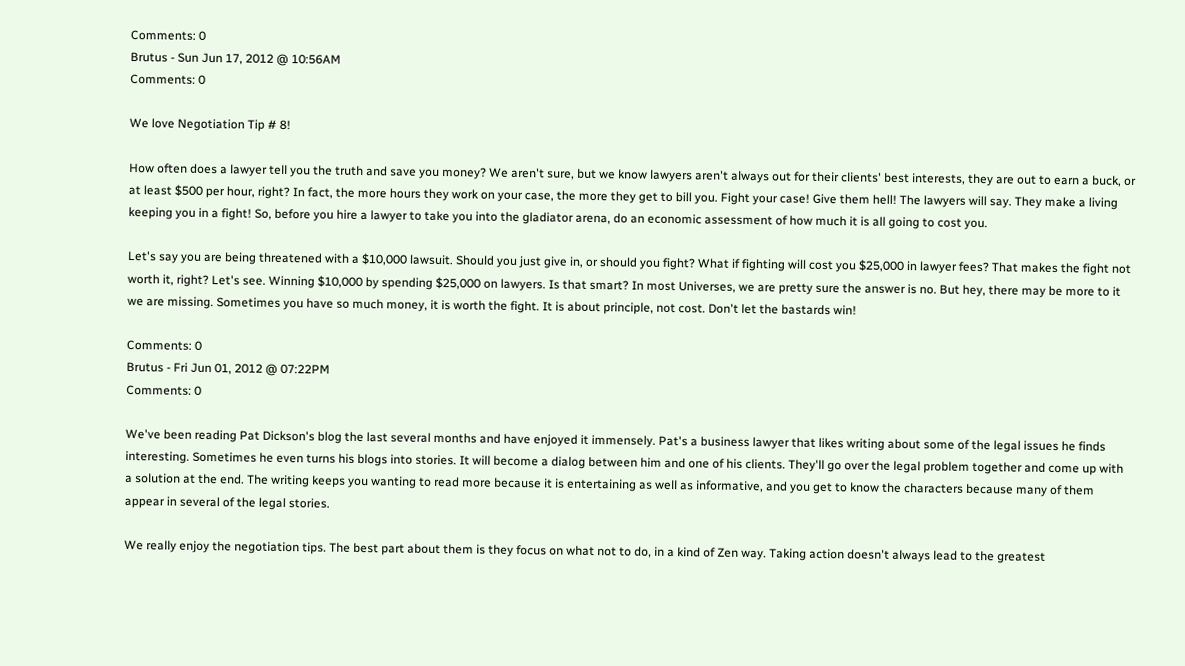Comments: 0
Brutus - Sun Jun 17, 2012 @ 10:56AM
Comments: 0

We love Negotiation Tip # 8!

How often does a lawyer tell you the truth and save you money? We aren't sure, but we know lawyers aren't always out for their clients' best interests, they are out to earn a buck, or at least $500 per hour, right? In fact, the more hours they work on your case, the more they get to bill you. Fight your case! Give them hell! The lawyers will say. They make a living keeping you in a fight! So, before you hire a lawyer to take you into the gladiator arena, do an economic assessment of how much it is all going to cost you.

Let's say you are being threatened with a $10,000 lawsuit. Should you just give in, or should you fight? What if fighting will cost you $25,000 in lawyer fees? That makes the fight not worth it, right? Let's see. Winning $10,000 by spending $25,000 on lawyers. Is that smart? In most Universes, we are pretty sure the answer is no. But hey, there may be more to it we are missing. Sometimes you have so much money, it is worth the fight. It is about principle, not cost. Don't let the bastards win!

Comments: 0
Brutus - Fri Jun 01, 2012 @ 07:22PM
Comments: 0

We've been reading Pat Dickson's blog the last several months and have enjoyed it immensely. Pat's a business lawyer that likes writing about some of the legal issues he finds interesting. Sometimes he even turns his blogs into stories. It will become a dialog between him and one of his clients. They'll go over the legal problem together and come up with a solution at the end. The writing keeps you wanting to read more because it is entertaining as well as informative, and you get to know the characters because many of them appear in several of the legal stories.

We really enjoy the negotiation tips. The best part about them is they focus on what not to do, in a kind of Zen way. Taking action doesn't always lead to the greatest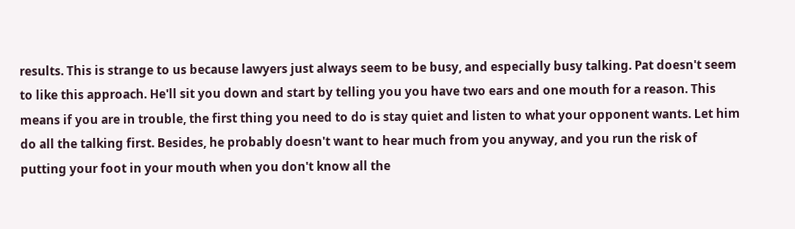results. This is strange to us because lawyers just always seem to be busy, and especially busy talking. Pat doesn't seem to like this approach. He'll sit you down and start by telling you you have two ears and one mouth for a reason. This means if you are in trouble, the first thing you need to do is stay quiet and listen to what your opponent wants. Let him do all the talking first. Besides, he probably doesn't want to hear much from you anyway, and you run the risk of putting your foot in your mouth when you don't know all the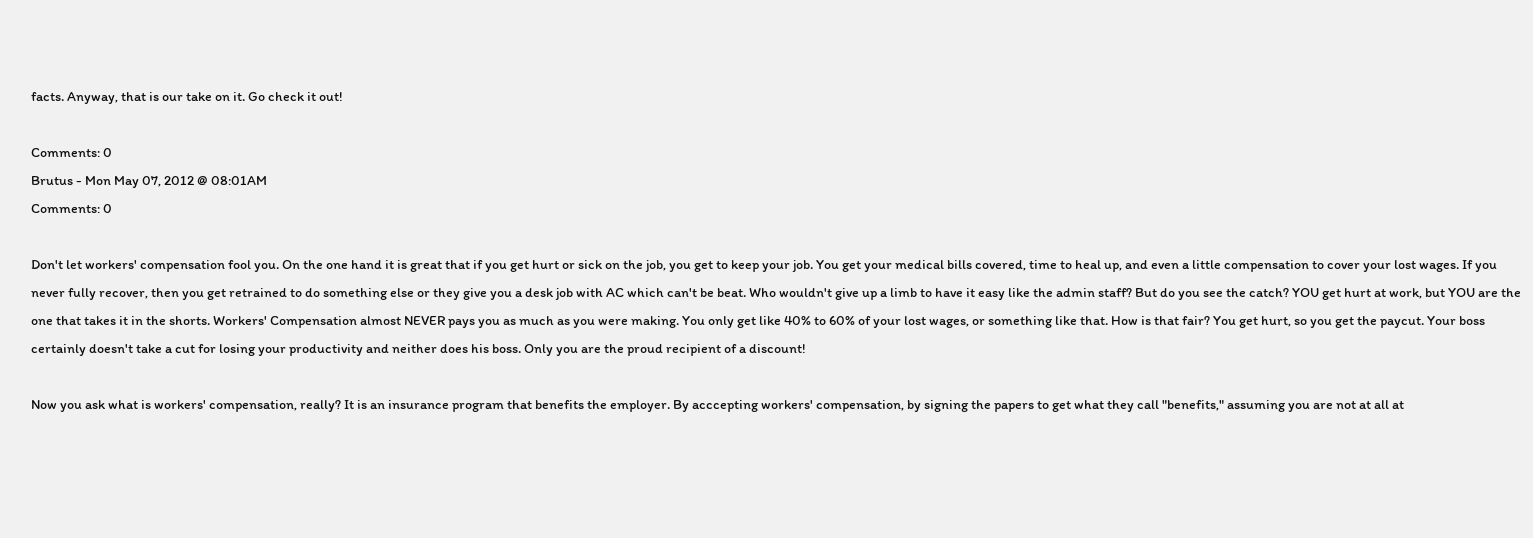facts. Anyway, that is our take on it. Go check it out!

Comments: 0
Brutus - Mon May 07, 2012 @ 08:01AM
Comments: 0

Don't let workers' compensation fool you. On the one hand it is great that if you get hurt or sick on the job, you get to keep your job. You get your medical bills covered, time to heal up, and even a little compensation to cover your lost wages. If you never fully recover, then you get retrained to do something else or they give you a desk job with AC which can't be beat. Who wouldn't give up a limb to have it easy like the admin staff? But do you see the catch? YOU get hurt at work, but YOU are the one that takes it in the shorts. Workers' Compensation almost NEVER pays you as much as you were making. You only get like 40% to 60% of your lost wages, or something like that. How is that fair? You get hurt, so you get the paycut. Your boss certainly doesn't take a cut for losing your productivity and neither does his boss. Only you are the proud recipient of a discount!

Now you ask what is workers' compensation, really? It is an insurance program that benefits the employer. By acccepting workers' compensation, by signing the papers to get what they call "benefits," assuming you are not at all at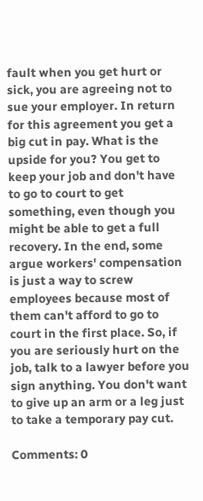fault when you get hurt or sick, you are agreeing not to sue your employer. In return for this agreement you get a big cut in pay. What is the upside for you? You get to keep your job and don't have to go to court to get something, even though you might be able to get a full recovery. In the end, some argue workers' compensation is just a way to screw employees because most of them can't afford to go to court in the first place. So, if you are seriously hurt on the job, talk to a lawyer before you sign anything. You don't want to give up an arm or a leg just to take a temporary pay cut.

Comments: 0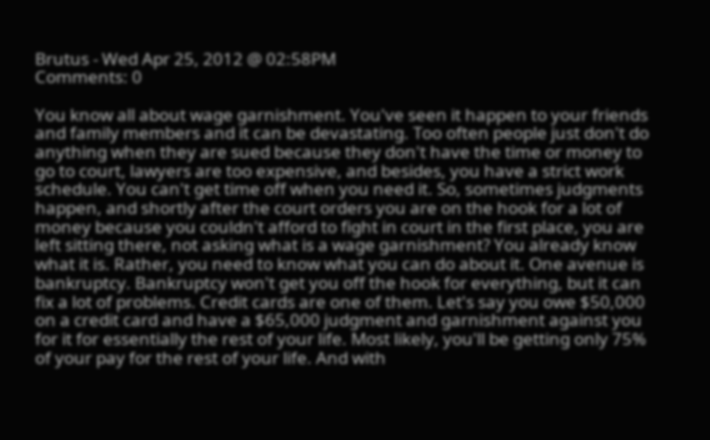Brutus - Wed Apr 25, 2012 @ 02:58PM
Comments: 0

You know all about wage garnishment. You've seen it happen to your friends and family members and it can be devastating. Too often people just don't do anything when they are sued because they don't have the time or money to go to court, lawyers are too expensive, and besides, you have a strict work schedule. You can't get time off when you need it. So, sometimes judgments happen, and shortly after the court orders you are on the hook for a lot of money because you couldn't afford to fight in court in the first place, you are left sitting there, not asking what is a wage garnishment? You already know what it is. Rather, you need to know what you can do about it. One avenue is bankruptcy. Bankruptcy won't get you off the hook for everything, but it can fix a lot of problems. Credit cards are one of them. Let's say you owe $50,000 on a credit card and have a $65,000 judgment and garnishment against you for it for essentially the rest of your life. Most likely, you'll be getting only 75% of your pay for the rest of your life. And with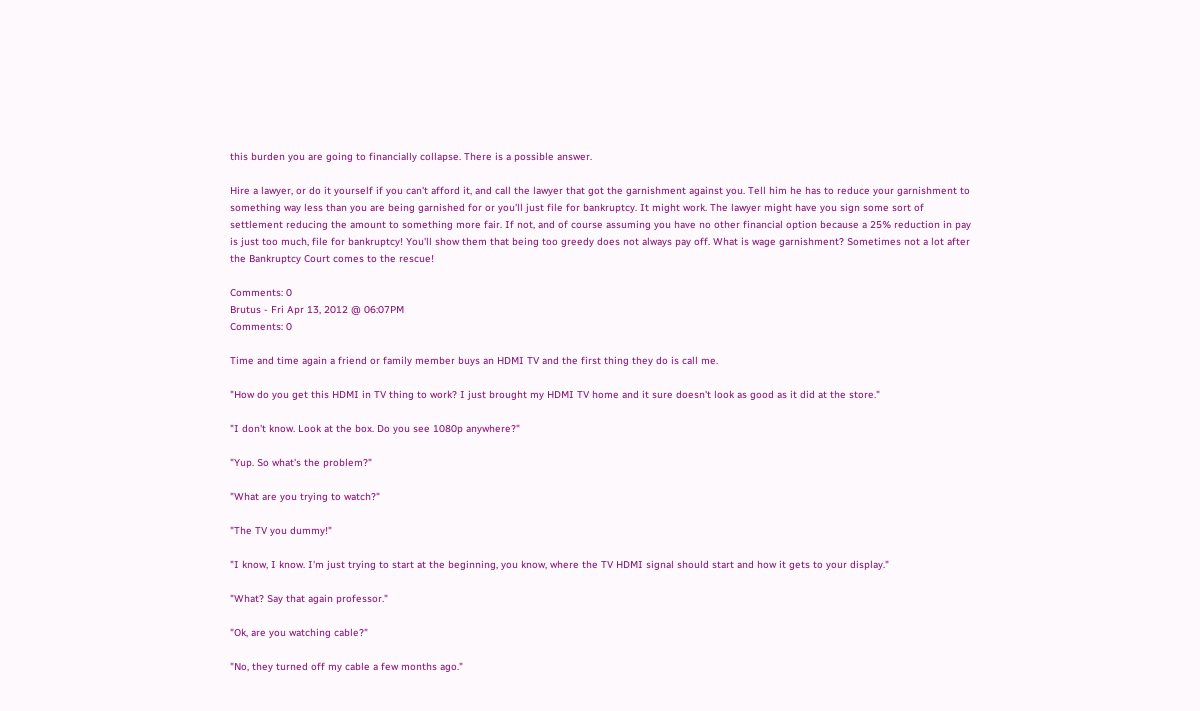this burden you are going to financially collapse. There is a possible answer.

Hire a lawyer, or do it yourself if you can't afford it, and call the lawyer that got the garnishment against you. Tell him he has to reduce your garnishment to something way less than you are being garnished for or you'll just file for bankruptcy. It might work. The lawyer might have you sign some sort of settlement reducing the amount to something more fair. If not, and of course assuming you have no other financial option because a 25% reduction in pay is just too much, file for bankruptcy! You'll show them that being too greedy does not always pay off. What is wage garnishment? Sometimes not a lot after the Bankruptcy Court comes to the rescue!

Comments: 0
Brutus - Fri Apr 13, 2012 @ 06:07PM
Comments: 0

Time and time again a friend or family member buys an HDMI TV and the first thing they do is call me.

"How do you get this HDMI in TV thing to work? I just brought my HDMI TV home and it sure doesn't look as good as it did at the store."

"I don't know. Look at the box. Do you see 1080p anywhere?"

"Yup. So what's the problem?"

"What are you trying to watch?"

"The TV you dummy!"

"I know, I know. I'm just trying to start at the beginning, you know, where the TV HDMI signal should start and how it gets to your display."

"What? Say that again professor."

"Ok, are you watching cable?"

"No, they turned off my cable a few months ago."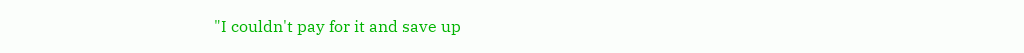"I couldn't pay for it and save up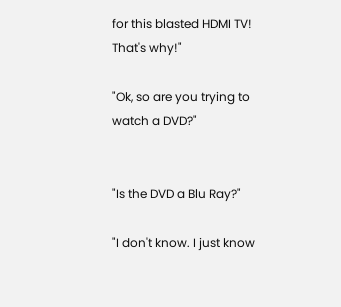for this blasted HDMI TV! That's why!"

"Ok, so are you trying to watch a DVD?"


"Is the DVD a Blu Ray?"

"I don't know. I just know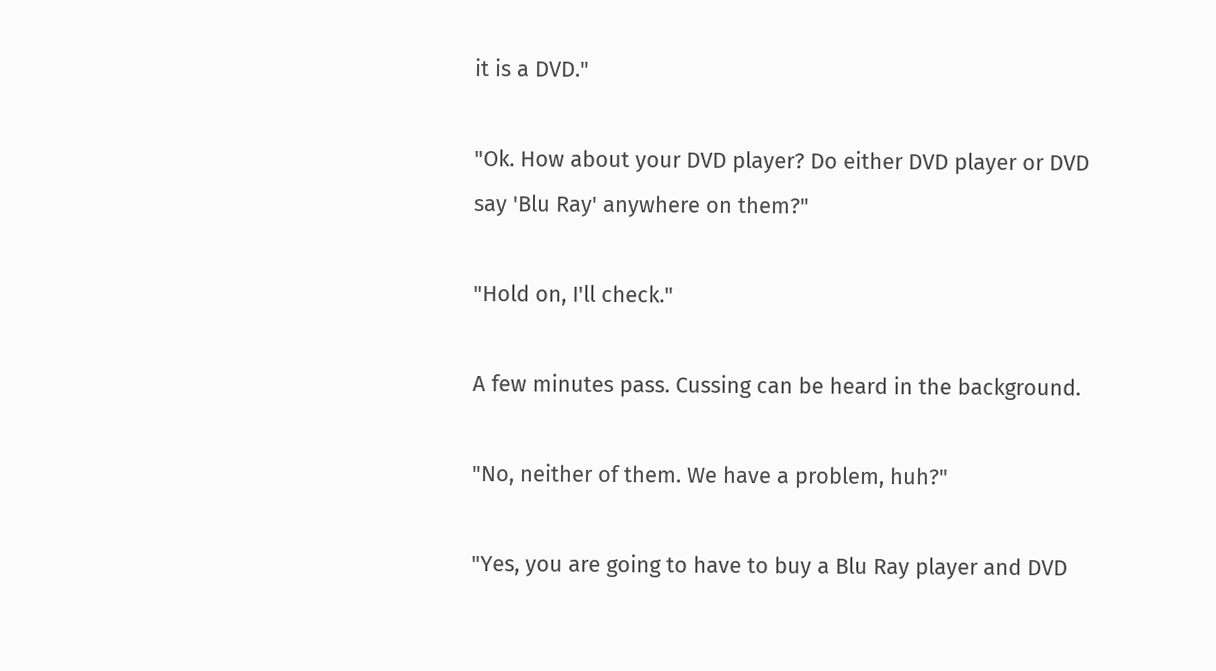it is a DVD."

"Ok. How about your DVD player? Do either DVD player or DVD say 'Blu Ray' anywhere on them?"

"Hold on, I'll check."

A few minutes pass. Cussing can be heard in the background.

"No, neither of them. We have a problem, huh?"

"Yes, you are going to have to buy a Blu Ray player and DVD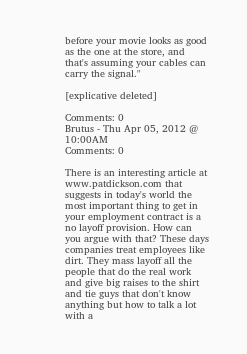before your movie looks as good as the one at the store, and that's assuming your cables can carry the signal."

[explicative deleted]

Comments: 0
Brutus - Thu Apr 05, 2012 @ 10:00AM
Comments: 0

There is an interesting article at www.patdickson.com that suggests in today's world the most important thing to get in your employment contract is a no layoff provision. How can you argue with that? These days companies treat employees like dirt. They mass layoff all the people that do the real work and give big raises to the shirt and tie guys that don't know anything but how to talk a lot with a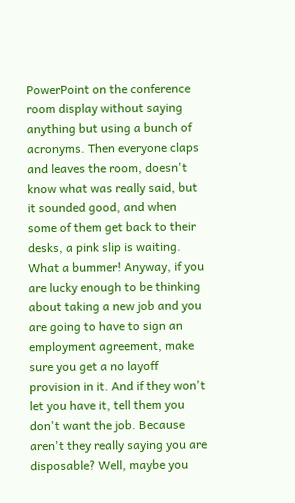PowerPoint on the conference room display without saying anything but using a bunch of acronyms. Then everyone claps and leaves the room, doesn't know what was really said, but it sounded good, and when some of them get back to their desks, a pink slip is waiting. What a bummer! Anyway, if you are lucky enough to be thinking about taking a new job and you are going to have to sign an employment agreement, make sure you get a no layoff provision in it. And if they won't let you have it, tell them you don't want the job. Because aren't they really saying you are disposable? Well, maybe you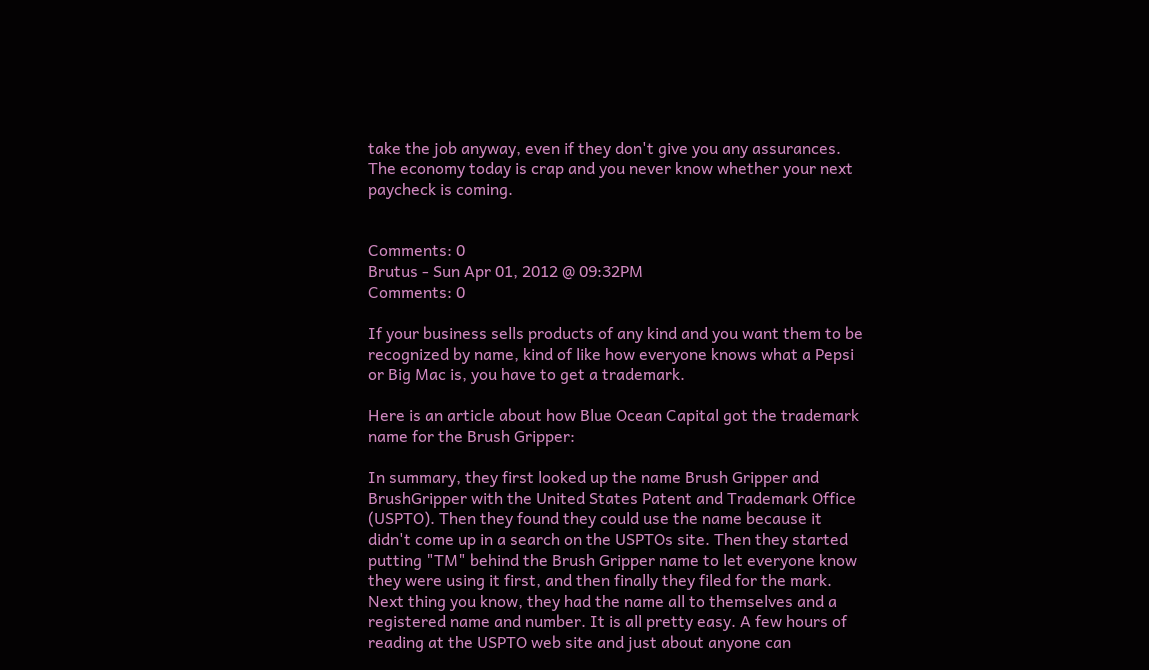take the job anyway, even if they don't give you any assurances. The economy today is crap and you never know whether your next paycheck is coming.


Comments: 0
Brutus - Sun Apr 01, 2012 @ 09:32PM
Comments: 0

If your business sells products of any kind and you want them to be recognized by name, kind of like how everyone knows what a Pepsi or Big Mac is, you have to get a trademark.

Here is an article about how Blue Ocean Capital got the trademark name for the Brush Gripper:

In summary, they first looked up the name Brush Gripper and BrushGripper with the United States Patent and Trademark Office (USPTO). Then they found they could use the name because it didn't come up in a search on the USPTOs site. Then they started putting "TM" behind the Brush Gripper name to let everyone know they were using it first, and then finally they filed for the mark. Next thing you know, they had the name all to themselves and a registered name and number. It is all pretty easy. A few hours of reading at the USPTO web site and just about anyone can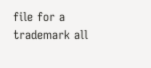file for a trademark all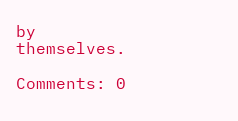by themselves.

Comments: 0